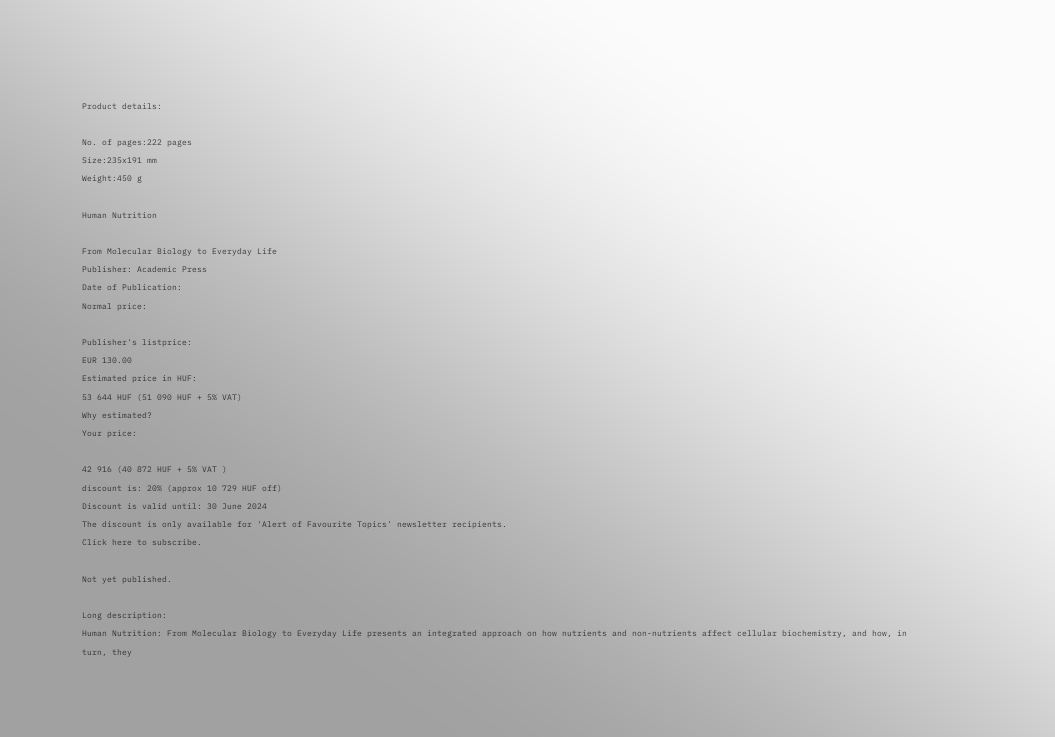Product details:

No. of pages:222 pages
Size:235x191 mm
Weight:450 g

Human Nutrition

From Molecular Biology to Everyday Life
Publisher: Academic Press
Date of Publication:
Normal price:

Publisher's listprice:
EUR 130.00
Estimated price in HUF:
53 644 HUF (51 090 HUF + 5% VAT)
Why estimated?
Your price:

42 916 (40 872 HUF + 5% VAT )
discount is: 20% (approx 10 729 HUF off)
Discount is valid until: 30 June 2024
The discount is only available for 'Alert of Favourite Topics' newsletter recipients.
Click here to subscribe.

Not yet published.

Long description:
Human Nutrition: From Molecular Biology to Everyday Life presents an integrated approach on how nutrients and non-nutrients affect cellular biochemistry, and how, in turn, they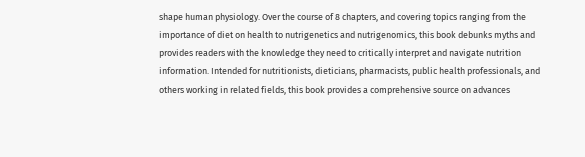shape human physiology. Over the course of 8 chapters, and covering topics ranging from the importance of diet on health to nutrigenetics and nutrigenomics, this book debunks myths and provides readers with the knowledge they need to critically interpret and navigate nutrition information. Intended for nutritionists, dieticians, pharmacists, public health professionals, and others working in related fields, this book provides a comprehensive source on advances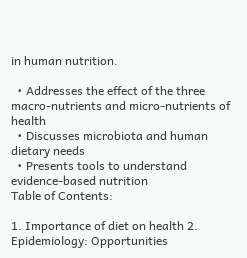in human nutrition.

  • Addresses the effect of the three macro-nutrients and micro-nutrients of health
  • Discusses microbiota and human dietary needs
  • Presents tools to understand evidence-based nutrition
Table of Contents:

1. Importance of diet on health 2. Epidemiology: Opportunities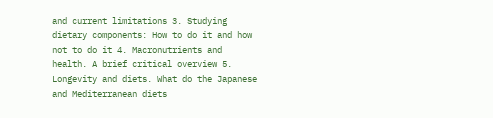and current limitations 3. Studying dietary components: How to do it and how not to do it 4. Macronutrients and health. A brief critical overview 5. Longevity and diets. What do the Japanese and Mediterranean diets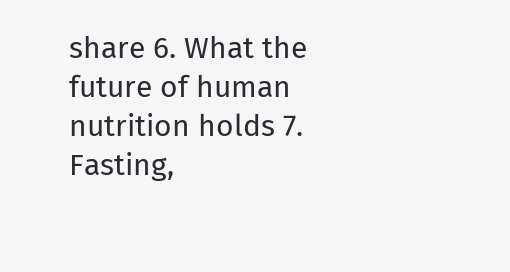share 6. What the future of human nutrition holds 7. Fasting,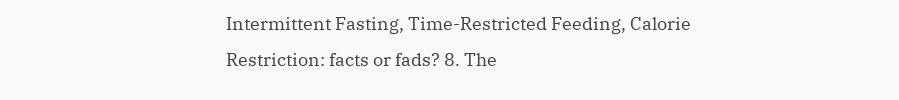Intermittent Fasting, Time-Restricted Feeding, Calorie Restriction: facts or fads? 8. The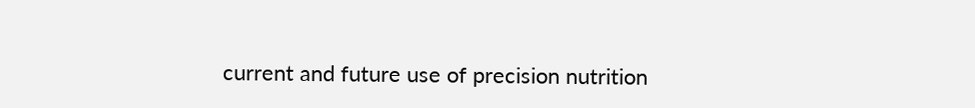current and future use of precision nutrition